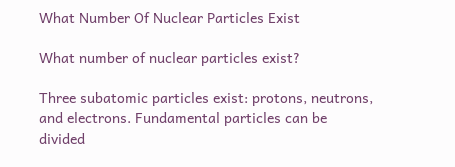What Number Of Nuclear Particles Exist

What number of nuclear particles exist?

Three subatomic particles exist: protons, neutrons, and electrons. Fundamental particles can be divided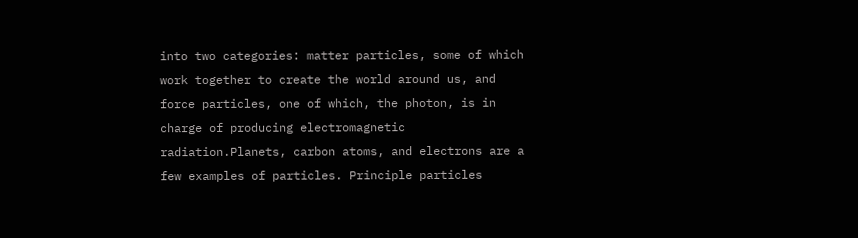into two categories: matter particles, some of which work together to create the world around us, and force particles, one of which, the photon, is in charge of producing electromagnetic radiation.Planets, carbon atoms, and electrons are a few examples of particles. Principle particles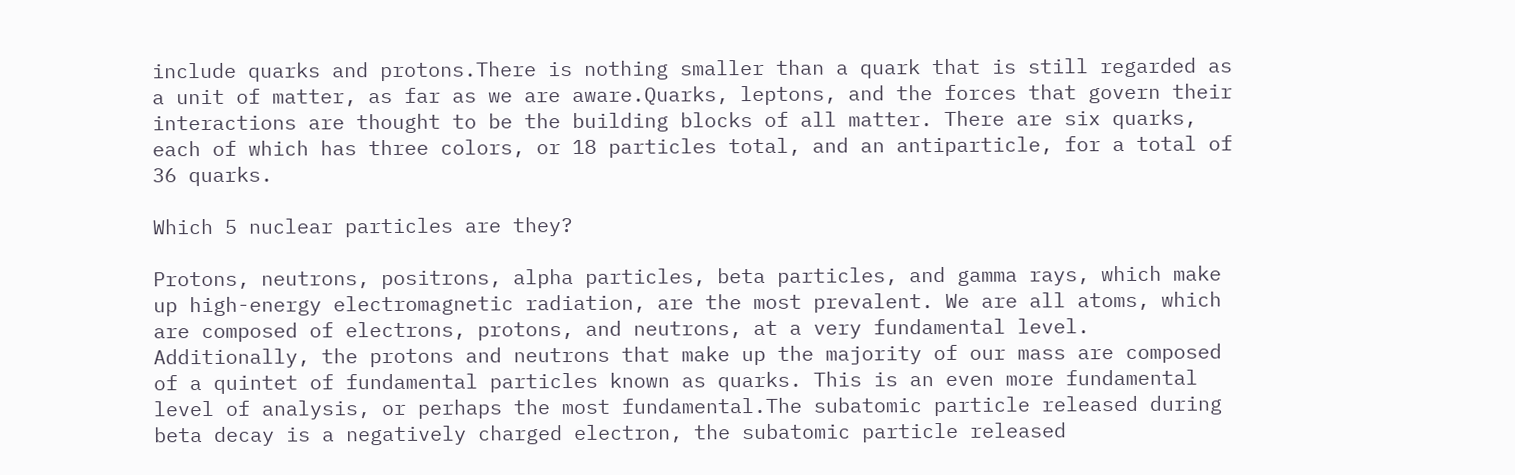include quarks and protons.There is nothing smaller than a quark that is still regarded as a unit of matter, as far as we are aware.Quarks, leptons, and the forces that govern their interactions are thought to be the building blocks of all matter. There are six quarks, each of which has three colors, or 18 particles total, and an antiparticle, for a total of 36 quarks.

Which 5 nuclear particles are they?

Protons, neutrons, positrons, alpha particles, beta particles, and gamma rays, which make up high-energy electromagnetic radiation, are the most prevalent. We are all atoms, which are composed of electrons, protons, and neutrons, at a very fundamental level. Additionally, the protons and neutrons that make up the majority of our mass are composed of a quintet of fundamental particles known as quarks. This is an even more fundamental level of analysis, or perhaps the most fundamental.The subatomic particle released during beta decay is a negatively charged electron, the subatomic particle released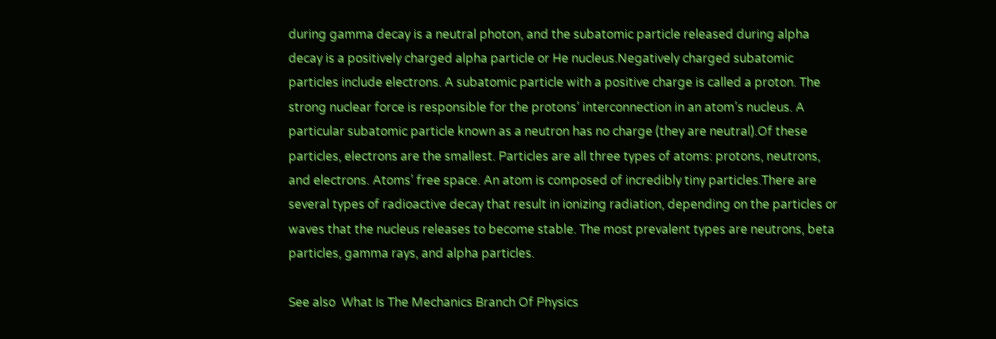during gamma decay is a neutral photon, and the subatomic particle released during alpha decay is a positively charged alpha particle or He nucleus.Negatively charged subatomic particles include electrons. A subatomic particle with a positive charge is called a proton. The strong nuclear force is responsible for the protons’ interconnection in an atom’s nucleus. A particular subatomic particle known as a neutron has no charge (they are neutral).Of these particles, electrons are the smallest. Particles are all three types of atoms: protons, neutrons, and electrons. Atoms’ free space. An atom is composed of incredibly tiny particles.There are several types of radioactive decay that result in ionizing radiation, depending on the particles or waves that the nucleus releases to become stable. The most prevalent types are neutrons, beta particles, gamma rays, and alpha particles.

See also  What Is The Mechanics Branch Of Physics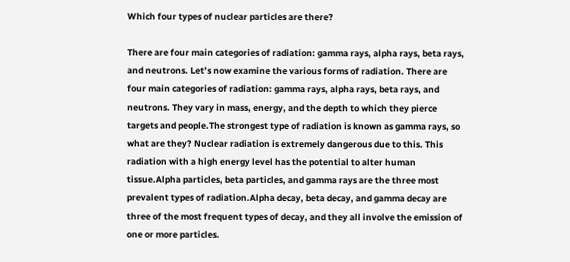Which four types of nuclear particles are there?

There are four main categories of radiation: gamma rays, alpha rays, beta rays, and neutrons. Let’s now examine the various forms of radiation. There are four main categories of radiation: gamma rays, alpha rays, beta rays, and neutrons. They vary in mass, energy, and the depth to which they pierce targets and people.The strongest type of radiation is known as gamma rays, so what are they? Nuclear radiation is extremely dangerous due to this. This radiation with a high energy level has the potential to alter human tissue.Alpha particles, beta particles, and gamma rays are the three most prevalent types of radiation.Alpha decay, beta decay, and gamma decay are three of the most frequent types of decay, and they all involve the emission of one or more particles.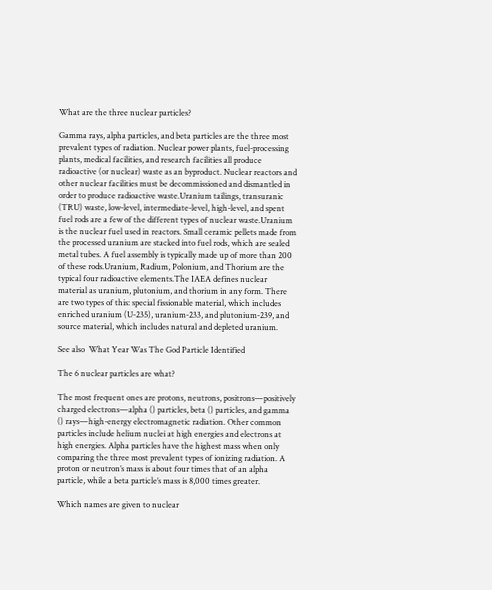What are the three nuclear particles?

Gamma rays, alpha particles, and beta particles are the three most prevalent types of radiation. Nuclear power plants, fuel-processing plants, medical facilities, and research facilities all produce radioactive (or nuclear) waste as an byproduct. Nuclear reactors and other nuclear facilities must be decommissioned and dismantled in order to produce radioactive waste.Uranium tailings, transuranic (TRU) waste, low-level, intermediate-level, high-level, and spent fuel rods are a few of the different types of nuclear waste.Uranium is the nuclear fuel used in reactors. Small ceramic pellets made from the processed uranium are stacked into fuel rods, which are sealed metal tubes. A fuel assembly is typically made up of more than 200 of these rods.Uranium, Radium, Polonium, and Thorium are the typical four radioactive elements.The IAEA defines nuclear material as uranium, plutonium, and thorium in any form. There are two types of this: special fissionable material, which includes enriched uranium (U-235), uranium-233, and plutonium-239, and source material, which includes natural and depleted uranium.

See also  What Year Was The God Particle Identified

The 6 nuclear particles are what?

The most frequent ones are protons, neutrons, positrons—positively charged electrons—alpha () particles, beta () particles, and gamma () rays—high-energy electromagnetic radiation. Other common particles include helium nuclei at high energies and electrons at high energies. Alpha particles have the highest mass when only comparing the three most prevalent types of ionizing radiation. A proton or neutron’s mass is about four times that of an alpha particle, while a beta particle’s mass is 8,000 times greater.

Which names are given to nuclear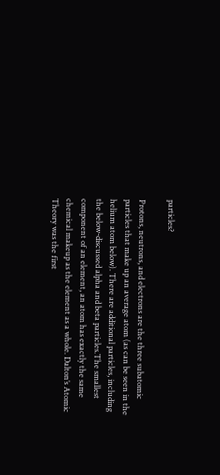particles?

Protons, neutrons, and electrons are the three subatomic particles that make up an average atom (as can be seen in the helium atom below). There are additional particles, including the below-discussed alpha and beta particles.The smallest component of an element, an atom has exactly the same chemical makeup as the element as a whole. Dalton’s Atomic Theory was the first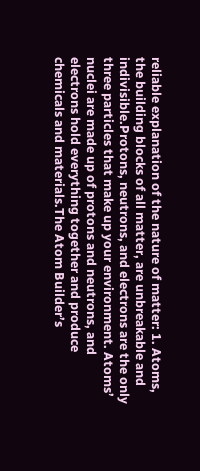reliable explanation of the nature of matter: 1. Atoms, the building blocks of all matter, are unbreakable and indivisible.Protons, neutrons, and electrons are the only three particles that make up your environment. Atoms’ nuclei are made up of protons and neutrons, and electrons hold everything together and produce chemicals and materials.The Atom Builder’s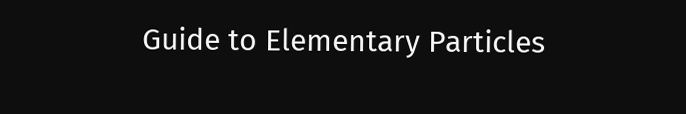Guide to Elementary Particles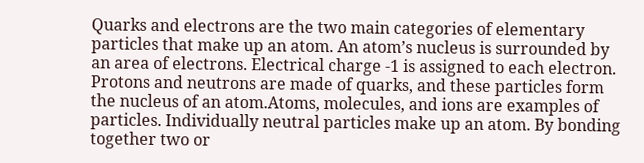Quarks and electrons are the two main categories of elementary particles that make up an atom. An atom’s nucleus is surrounded by an area of electrons. Electrical charge -1 is assigned to each electron. Protons and neutrons are made of quarks, and these particles form the nucleus of an atom.Atoms, molecules, and ions are examples of particles. Individually neutral particles make up an atom. By bonding together two or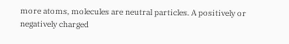more atoms, molecules are neutral particles. A positively or negatively charged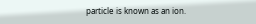particle is known as an ion.